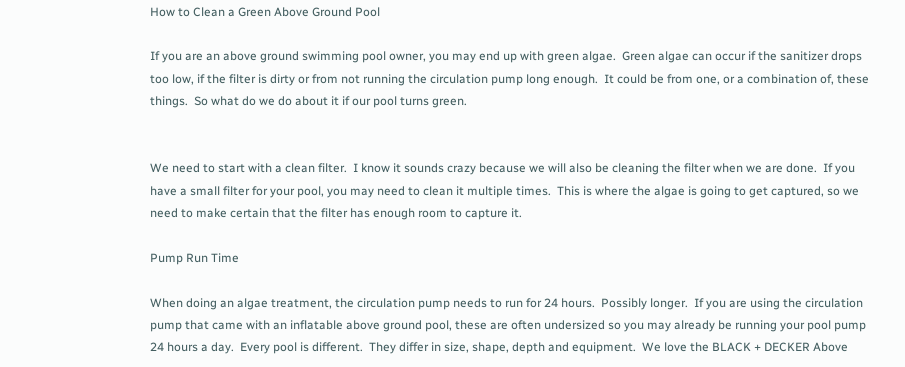How to Clean a Green Above Ground Pool

If you are an above ground swimming pool owner, you may end up with green algae.  Green algae can occur if the sanitizer drops too low, if the filter is dirty or from not running the circulation pump long enough.  It could be from one, or a combination of, these things.  So what do we do about it if our pool turns green.


We need to start with a clean filter.  I know it sounds crazy because we will also be cleaning the filter when we are done.  If you have a small filter for your pool, you may need to clean it multiple times.  This is where the algae is going to get captured, so we need to make certain that the filter has enough room to capture it.

Pump Run Time

When doing an algae treatment, the circulation pump needs to run for 24 hours.  Possibly longer.  If you are using the circulation pump that came with an inflatable above ground pool, these are often undersized so you may already be running your pool pump 24 hours a day.  Every pool is different.  They differ in size, shape, depth and equipment.  We love the BLACK + DECKER Above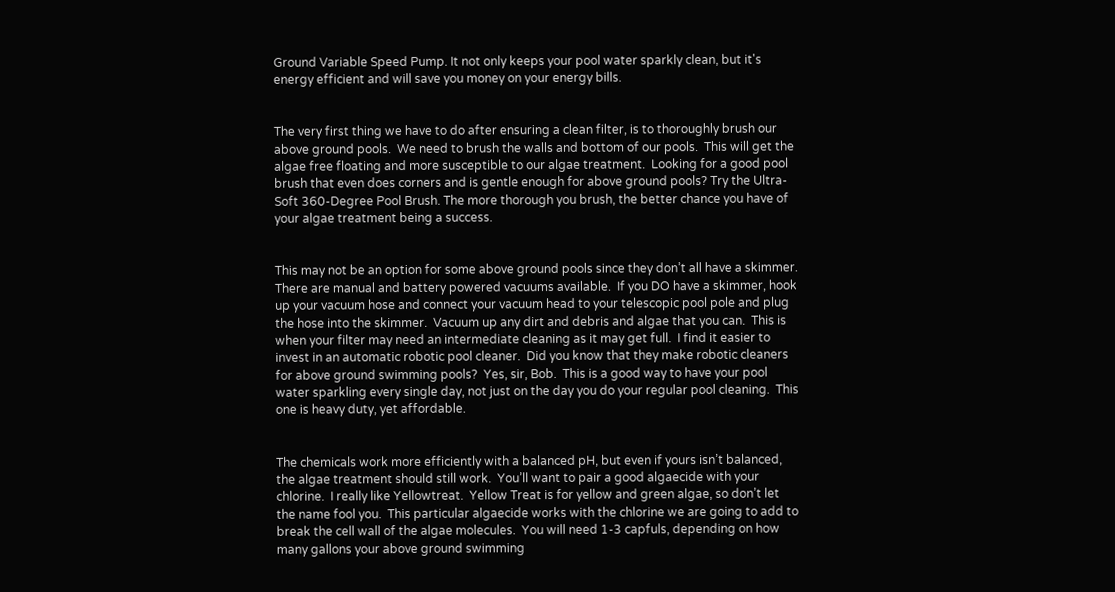Ground Variable Speed Pump. It not only keeps your pool water sparkly clean, but it's energy efficient and will save you money on your energy bills.


The very first thing we have to do after ensuring a clean filter, is to thoroughly brush our above ground pools.  We need to brush the walls and bottom of our pools.  This will get the algae free floating and more susceptible to our algae treatment.  Looking for a good pool brush that even does corners and is gentle enough for above ground pools? Try the Ultra-Soft 360-Degree Pool Brush. The more thorough you brush, the better chance you have of your algae treatment being a success.


This may not be an option for some above ground pools since they don’t all have a skimmer.  There are manual and battery powered vacuums available.  If you DO have a skimmer, hook up your vacuum hose and connect your vacuum head to your telescopic pool pole and plug the hose into the skimmer.  Vacuum up any dirt and debris and algae that you can.  This is when your filter may need an intermediate cleaning as it may get full.  I find it easier to invest in an automatic robotic pool cleaner.  Did you know that they make robotic cleaners for above ground swimming pools?  Yes, sir, Bob.  This is a good way to have your pool water sparkling every single day, not just on the day you do your regular pool cleaning.  This one is heavy duty, yet affordable.


The chemicals work more efficiently with a balanced pH, but even if yours isn’t balanced, the algae treatment should still work.  You’ll want to pair a good algaecide with your chlorine.  I really like Yellowtreat.  Yellow Treat is for yellow and green algae, so don’t let the name fool you.  This particular algaecide works with the chlorine we are going to add to break the cell wall of the algae molecules.  You will need 1-3 capfuls, depending on how many gallons your above ground swimming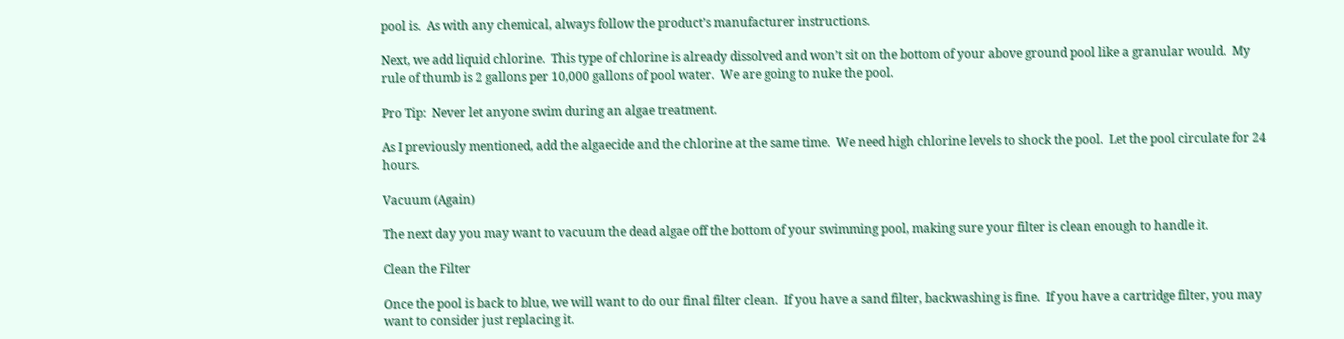pool is.  As with any chemical, always follow the product’s manufacturer instructions.

Next, we add liquid chlorine.  This type of chlorine is already dissolved and won’t sit on the bottom of your above ground pool like a granular would.  My rule of thumb is 2 gallons per 10,000 gallons of pool water.  We are going to nuke the pool.

Pro Tip:  Never let anyone swim during an algae treatment.

As I previously mentioned, add the algaecide and the chlorine at the same time.  We need high chlorine levels to shock the pool.  Let the pool circulate for 24 hours.

Vacuum (Again)

The next day you may want to vacuum the dead algae off the bottom of your swimming pool, making sure your filter is clean enough to handle it.

Clean the Filter

Once the pool is back to blue, we will want to do our final filter clean.  If you have a sand filter, backwashing is fine.  If you have a cartridge filter, you may want to consider just replacing it.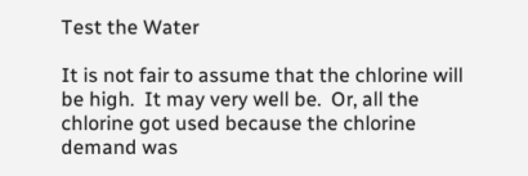Test the Water

It is not fair to assume that the chlorine will be high.  It may very well be.  Or, all the chlorine got used because the chlorine demand was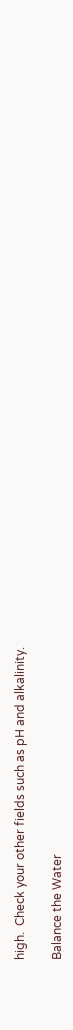high.  Check your other fields such as pH and alkalinity.

Balance the Water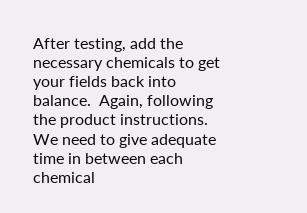After testing, add the necessary chemicals to get your fields back into balance.  Again, following the product instructions.  We need to give adequate time in between each chemical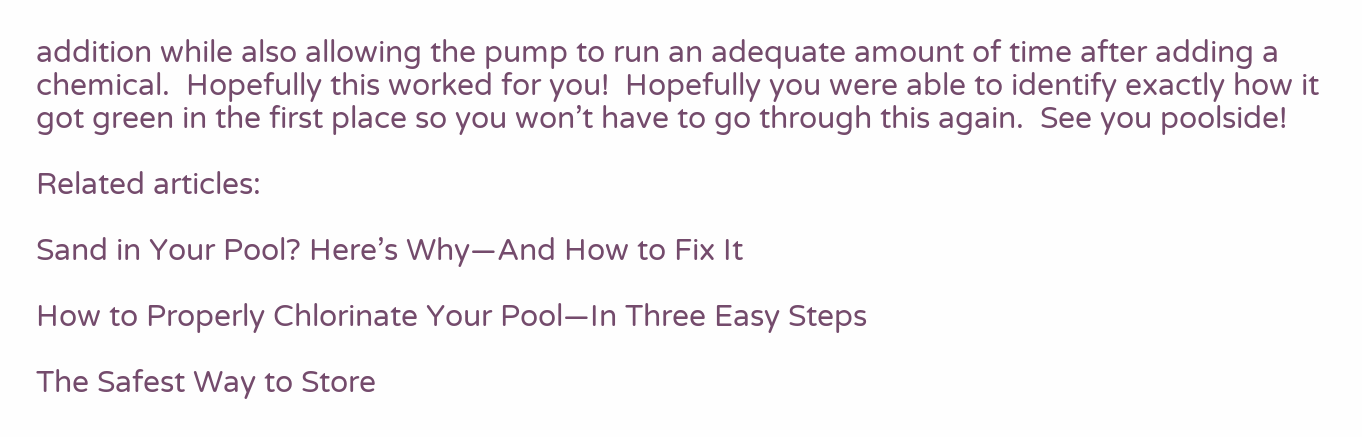addition while also allowing the pump to run an adequate amount of time after adding a chemical.  Hopefully this worked for you!  Hopefully you were able to identify exactly how it got green in the first place so you won’t have to go through this again.  See you poolside!

Related articles:

Sand in Your Pool? Here’s Why—And How to Fix It

How to Properly Chlorinate Your Pool—In Three Easy Steps

The Safest Way to Store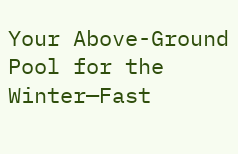Your Above-Ground Pool for the Winter—Fast